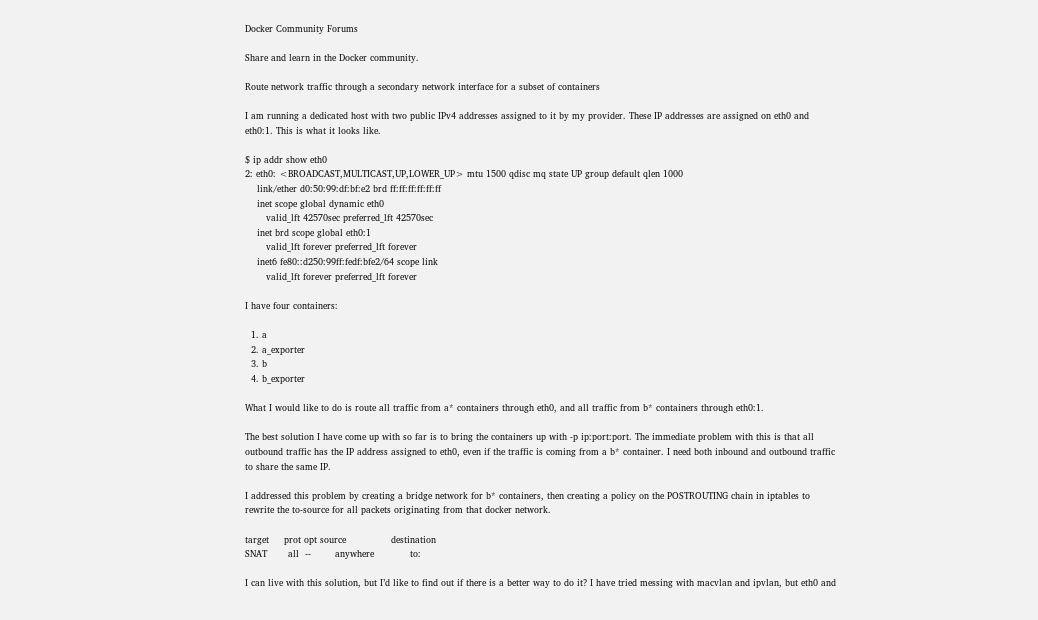Docker Community Forums

Share and learn in the Docker community.

Route network traffic through a secondary network interface for a subset of containers

I am running a dedicated host with two public IPv4 addresses assigned to it by my provider. These IP addresses are assigned on eth0 and eth0:1. This is what it looks like.

$ ip addr show eth0
2: eth0: <BROADCAST,MULTICAST,UP,LOWER_UP> mtu 1500 qdisc mq state UP group default qlen 1000
    link/ether d0:50:99:df:bf:e2 brd ff:ff:ff:ff:ff:ff
    inet scope global dynamic eth0
       valid_lft 42570sec preferred_lft 42570sec
    inet brd scope global eth0:1
       valid_lft forever preferred_lft forever
    inet6 fe80::d250:99ff:fedf:bfe2/64 scope link
       valid_lft forever preferred_lft forever

I have four containers:

  1. a
  2. a_exporter
  3. b
  4. b_exporter

What I would like to do is route all traffic from a* containers through eth0, and all traffic from b* containers through eth0:1.

The best solution I have come up with so far is to bring the containers up with -p ip:port:port. The immediate problem with this is that all outbound traffic has the IP address assigned to eth0, even if the traffic is coming from a b* container. I need both inbound and outbound traffic to share the same IP.

I addressed this problem by creating a bridge network for b* containers, then creating a policy on the POSTROUTING chain in iptables to rewrite the to-source for all packets originating from that docker network.

target     prot opt source               destination
SNAT       all  --        anywhere            to:

I can live with this solution, but I’d like to find out if there is a better way to do it? I have tried messing with macvlan and ipvlan, but eth0 and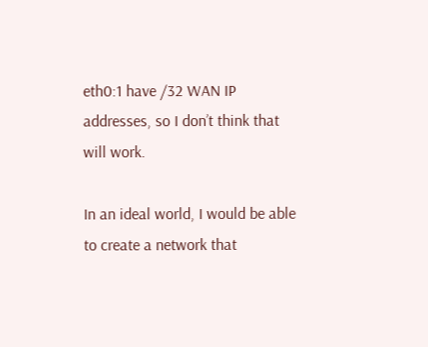eth0:1 have /32 WAN IP addresses, so I don’t think that will work.

In an ideal world, I would be able to create a network that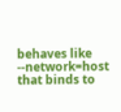behaves like --network=host that binds to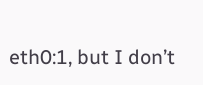eth0:1, but I don’t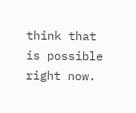think that is possible right now.